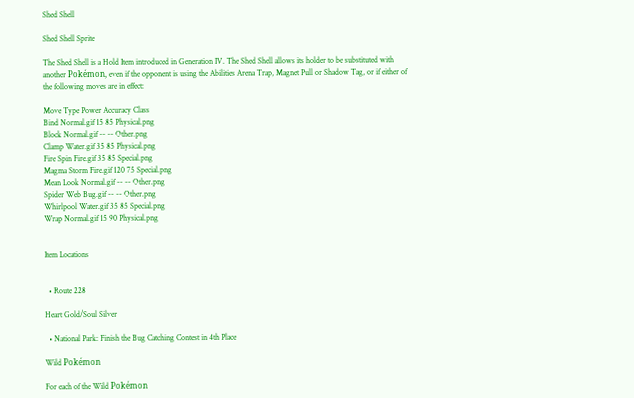Shed Shell

Shed Shell Sprite

The Shed Shell is a Hold Item introduced in Generation IV. The Shed Shell allows its holder to be substituted with another Pokémon, even if the opponent is using the Abilities Arena Trap, Magnet Pull or Shadow Tag, or if either of the following moves are in effect:

Move Type Power Accuracy Class
Bind Normal.gif 15 85 Physical.png
Block Normal.gif -- -- Other.png
Clamp Water.gif 35 85 Physical.png
Fire Spin Fire.gif 35 85 Special.png
Magma Storm Fire.gif 120 75 Special.png
Mean Look Normal.gif -- -- Other.png
Spider Web Bug.gif -- -- Other.png
Whirlpool Water.gif 35 85 Special.png
Wrap Normal.gif 15 90 Physical.png


Item Locations


  • Route 228

Heart Gold/Soul Silver

  • National Park: Finish the Bug Catching Contest in 4th Place

Wild Pokémon

For each of the Wild Pokémon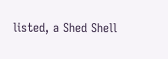listed, a Shed Shell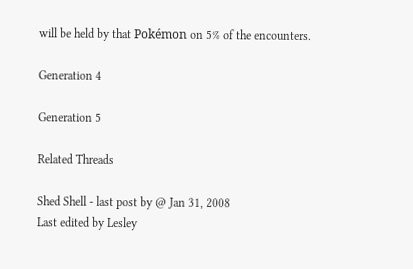will be held by that Pokémon on 5% of the encounters.

Generation 4

Generation 5

Related Threads

Shed Shell - last post by @ Jan 31, 2008
Last edited by Lesley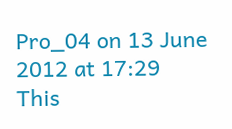Pro_04 on 13 June 2012 at 17:29
This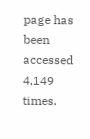page has been accessed 4,149 times.